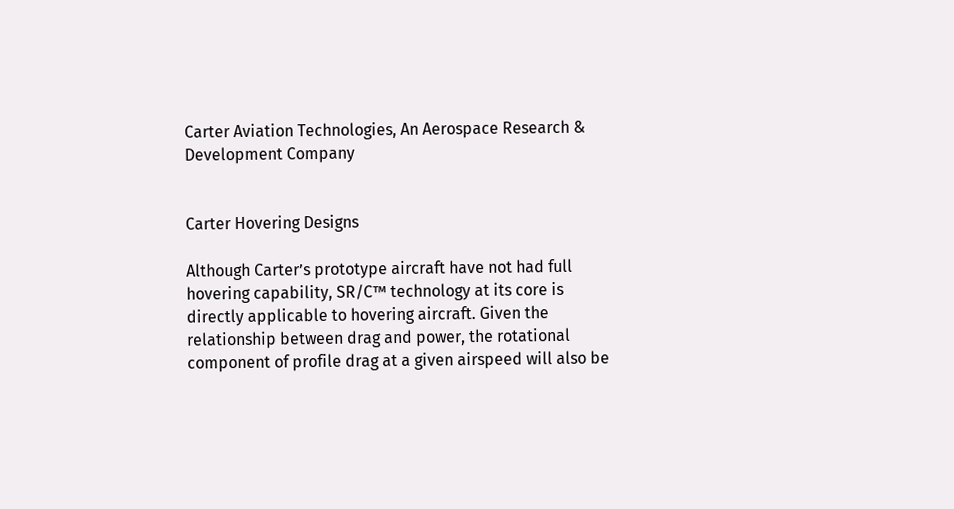Carter Aviation Technologies, An Aerospace Research & Development Company


Carter Hovering Designs

Although Carter’s prototype aircraft have not had full hovering capability, SR/C™ technology at its core is directly applicable to hovering aircraft. Given the relationship between drag and power, the rotational component of profile drag at a given airspeed will also be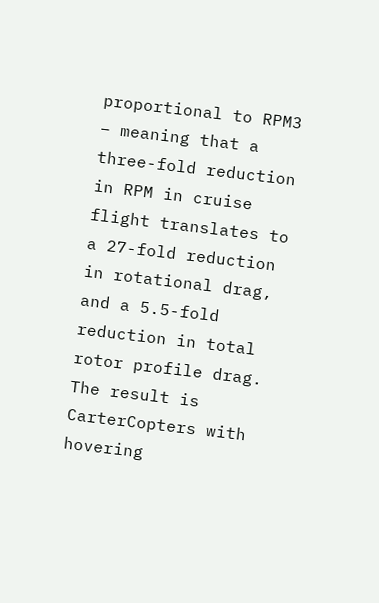proportional to RPM3 – meaning that a three-fold reduction in RPM in cruise flight translates to a 27-fold reduction in rotational drag, and a 5.5-fold reduction in total rotor profile drag. The result is CarterCopters with hovering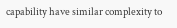capability have similar complexity to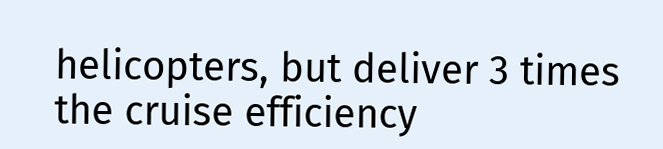helicopters, but deliver 3 times the cruise efficiency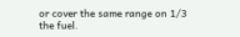or cover the same range on 1/3 the fuel.